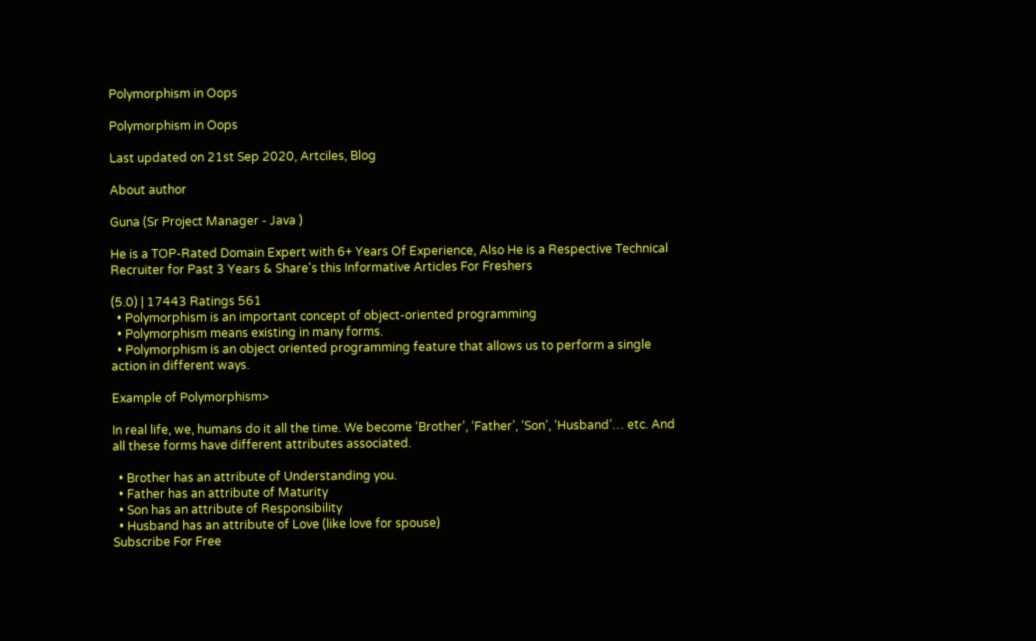Polymorphism in Oops

Polymorphism in Oops

Last updated on 21st Sep 2020, Artciles, Blog

About author

Guna (Sr Project Manager - Java )

He is a TOP-Rated Domain Expert with 6+ Years Of Experience, Also He is a Respective Technical Recruiter for Past 3 Years & Share's this Informative Articles For Freshers

(5.0) | 17443 Ratings 561
  • Polymorphism is an important concept of object-oriented programming
  • Polymorphism means existing in many forms.
  • Polymorphism is an object oriented programming feature that allows us to perform a single action in different ways.

Example of Polymorphism>

In real life, we, humans do it all the time. We become ‘Brother’, ‘Father’, ‘Son’, ‘Husband’… etc. And all these forms have different attributes associated.

  • Brother has an attribute of Understanding you.
  • Father has an attribute of Maturity
  • Son has an attribute of Responsibility
  • Husband has an attribute of Love (like love for spouse)
Subscribe For Free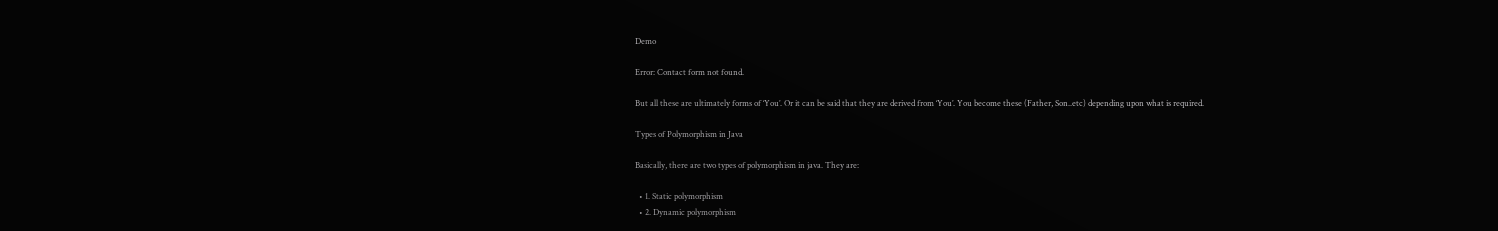Demo

Error: Contact form not found.

But all these are ultimately forms of ‘You’. Or it can be said that they are derived from ‘You’. You become these (Father, Son..etc) depending upon what is required.

Types of Polymorphism in Java

Basically, there are two types of polymorphism in java. They are:

  • 1. Static polymorphism
  • 2. Dynamic polymorphism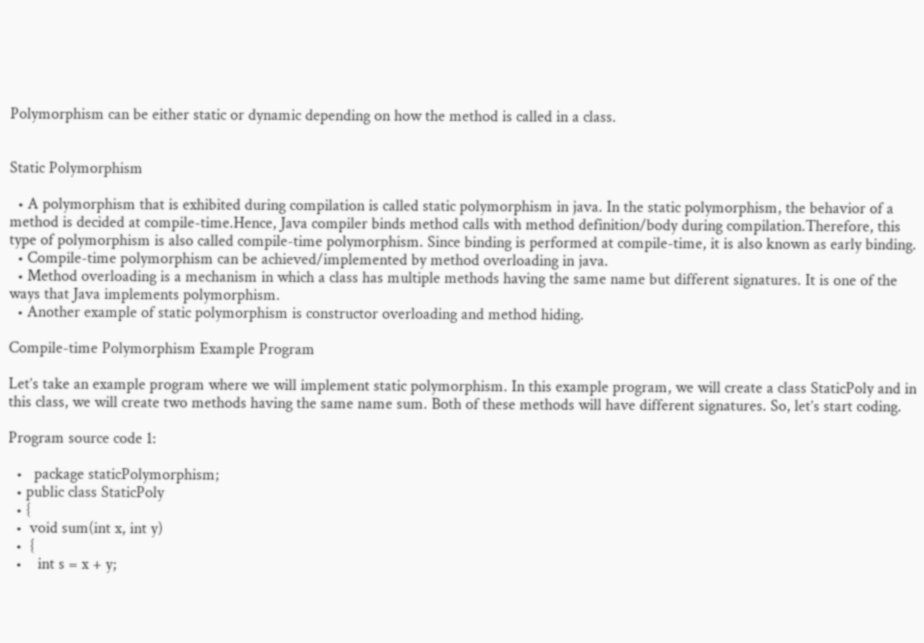Polymorphism can be either static or dynamic depending on how the method is called in a class.


Static Polymorphism

  • A polymorphism that is exhibited during compilation is called static polymorphism in java. In the static polymorphism, the behavior of a method is decided at compile-time.Hence, Java compiler binds method calls with method definition/body during compilation.Therefore, this type of polymorphism is also called compile-time polymorphism. Since binding is performed at compile-time, it is also known as early binding.
  • Compile-time polymorphism can be achieved/implemented by method overloading in java.
  • Method overloading is a mechanism in which a class has multiple methods having the same name but different signatures. It is one of the ways that Java implements polymorphism.
  • Another example of static polymorphism is constructor overloading and method hiding.

Compile-time Polymorphism Example Program

Let’s take an example program where we will implement static polymorphism. In this example program, we will create a class StaticPoly and in this class, we will create two methods having the same name sum. Both of these methods will have different signatures. So, let’s start coding.

Program source code 1:

  •   package staticPolymorphism;
  • public class StaticPoly
  • {
  •  void sum(int x, int y)
  •  {
  •    int s = x + y;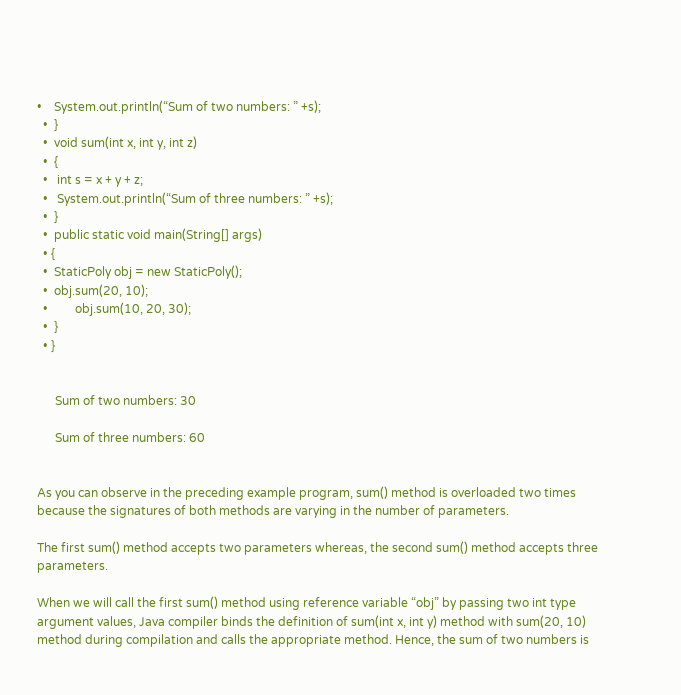•    System.out.println(“Sum of two numbers: ” +s);
  •  }
  •  void sum(int x, int y, int z)
  •  {
  •   int s = x + y + z;
  •   System.out.println(“Sum of three numbers: ” +s);
  •  }
  •  public static void main(String[] args)
  • {
  •  StaticPoly obj = new StaticPoly();
  •  obj.sum(20, 10);
  •         obj.sum(10, 20, 30);
  •  }
  • }


      Sum of two numbers: 30

      Sum of three numbers: 60


As you can observe in the preceding example program, sum() method is overloaded two times because the signatures of both methods are varying in the number of parameters.

The first sum() method accepts two parameters whereas, the second sum() method accepts three parameters.

When we will call the first sum() method using reference variable “obj” by passing two int type argument values, Java compiler binds the definition of sum(int x, int y) method with sum(20, 10) method during compilation and calls the appropriate method. Hence, the sum of two numbers is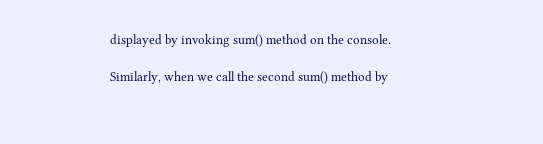displayed by invoking sum() method on the console.

Similarly, when we call the second sum() method by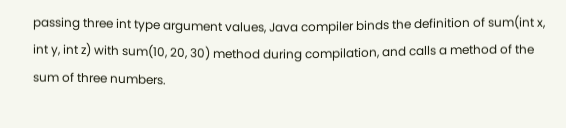passing three int type argument values, Java compiler binds the definition of sum(int x, int y, int z) with sum(10, 20, 30) method during compilation, and calls a method of the sum of three numbers.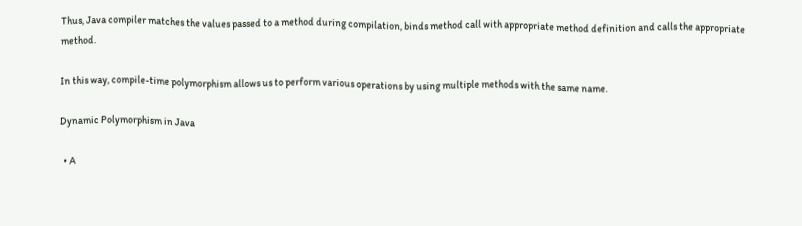Thus, Java compiler matches the values passed to a method during compilation, binds method call with appropriate method definition and calls the appropriate method.

In this way, compile-time polymorphism allows us to perform various operations by using multiple methods with the same name.

Dynamic Polymorphism in Java

  • A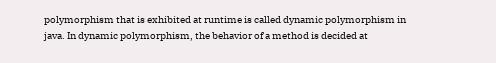polymorphism that is exhibited at runtime is called dynamic polymorphism in java. In dynamic polymorphism, the behavior of a method is decided at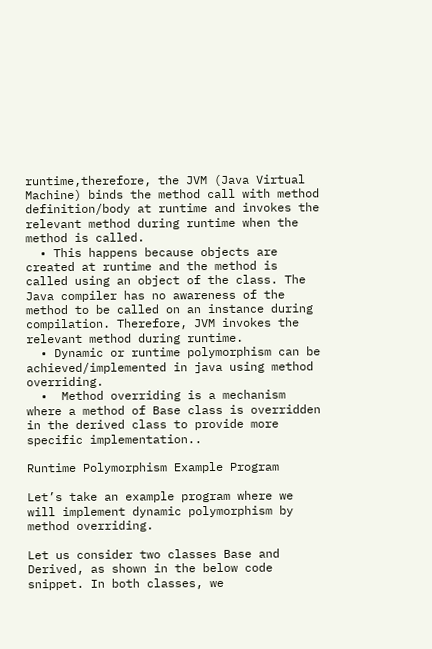runtime,therefore, the JVM (Java Virtual Machine) binds the method call with method definition/body at runtime and invokes the relevant method during runtime when the method is called.
  • This happens because objects are created at runtime and the method is called using an object of the class. The Java compiler has no awareness of the method to be called on an instance during compilation. Therefore, JVM invokes the relevant method during runtime.
  • Dynamic or runtime polymorphism can be achieved/implemented in java using method overriding.
  •  Method overriding is a mechanism where a method of Base class is overridden in the derived class to provide more specific implementation..

Runtime Polymorphism Example Program

Let’s take an example program where we will implement dynamic polymorphism by method overriding.

Let us consider two classes Base and Derived, as shown in the below code snippet. In both classes, we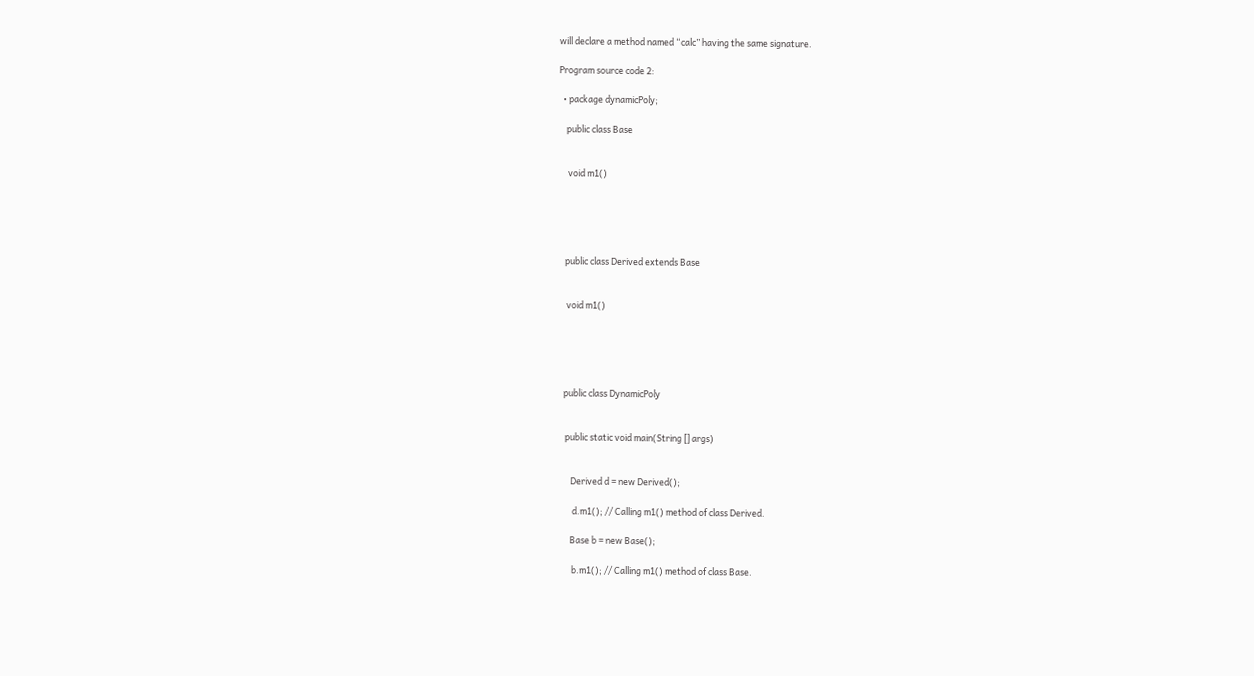will declare a method named “calc” having the same signature.

Program source code 2:

  • package dynamicPoly;

    public class Base


     void m1()





    public class Derived extends Base


     void m1()





    public class DynamicPoly


     public static void main(String [] args)


        Derived d = new Derived();

         d.m1(); // Calling m1() method of class Derived.

        Base b = new Base();

         b.m1(); // Calling m1() method of class Base.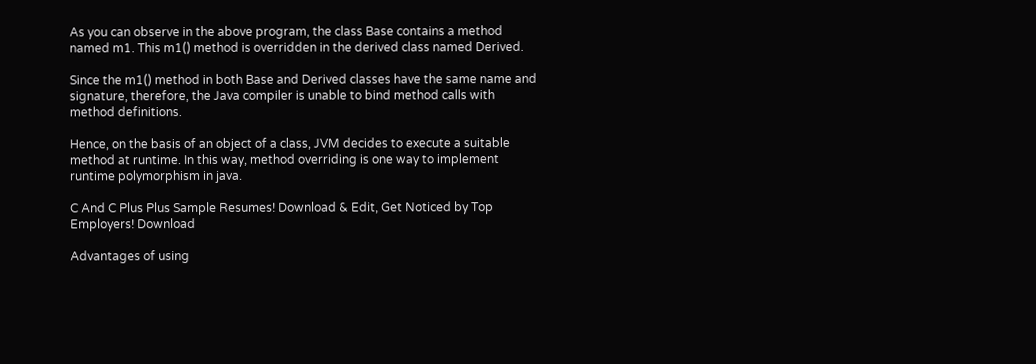As you can observe in the above program, the class Base contains a method named m1. This m1() method is overridden in the derived class named Derived.

Since the m1() method in both Base and Derived classes have the same name and signature, therefore, the Java compiler is unable to bind method calls with method definitions.

Hence, on the basis of an object of a class, JVM decides to execute a suitable method at runtime. In this way, method overriding is one way to implement runtime polymorphism in java.

C And C Plus Plus Sample Resumes! Download & Edit, Get Noticed by Top Employers! Download

Advantages of using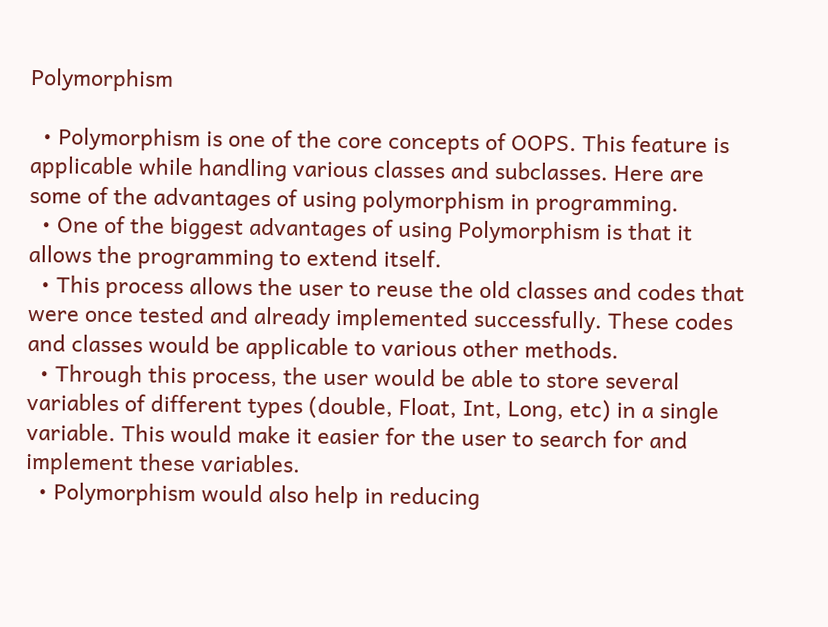Polymorphism

  • Polymorphism is one of the core concepts of OOPS. This feature is applicable while handling various classes and subclasses. Here are some of the advantages of using polymorphism in programming.
  • One of the biggest advantages of using Polymorphism is that it allows the programming to extend itself.
  • This process allows the user to reuse the old classes and codes that were once tested and already implemented successfully. These codes and classes would be applicable to various other methods.
  • Through this process, the user would be able to store several variables of different types (double, Float, Int, Long, etc) in a single variable. This would make it easier for the user to search for and implement these variables.
  • Polymorphism would also help in reducing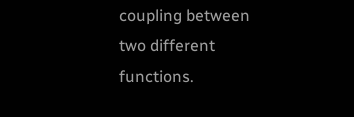coupling between two different functions.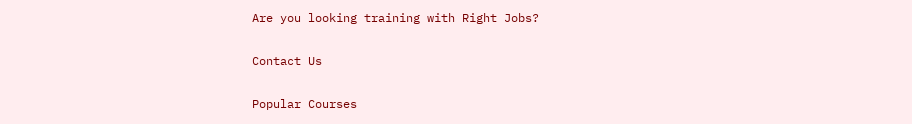Are you looking training with Right Jobs?

Contact Us

Popular Courses